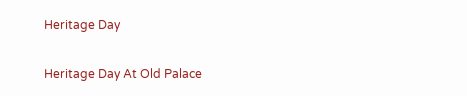Heritage Day

Heritage Day At Old Palace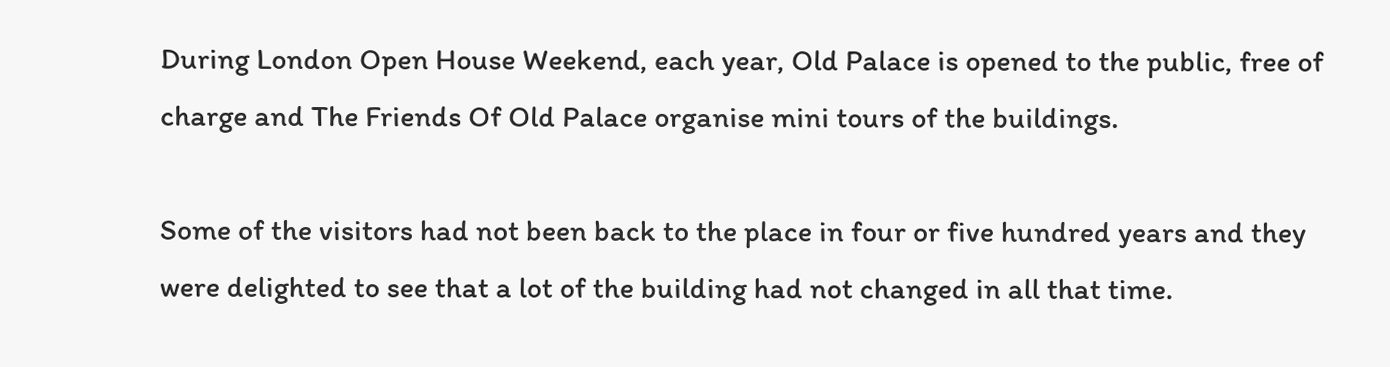During London Open House Weekend, each year, Old Palace is opened to the public, free of charge and The Friends Of Old Palace organise mini tours of the buildings.

Some of the visitors had not been back to the place in four or five hundred years and they were delighted to see that a lot of the building had not changed in all that time.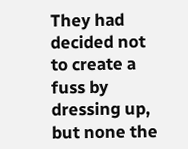They had decided not to create a fuss by dressing up, but none the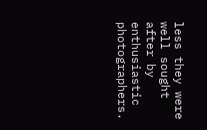less they were well sought after by enthusiastic photographers.